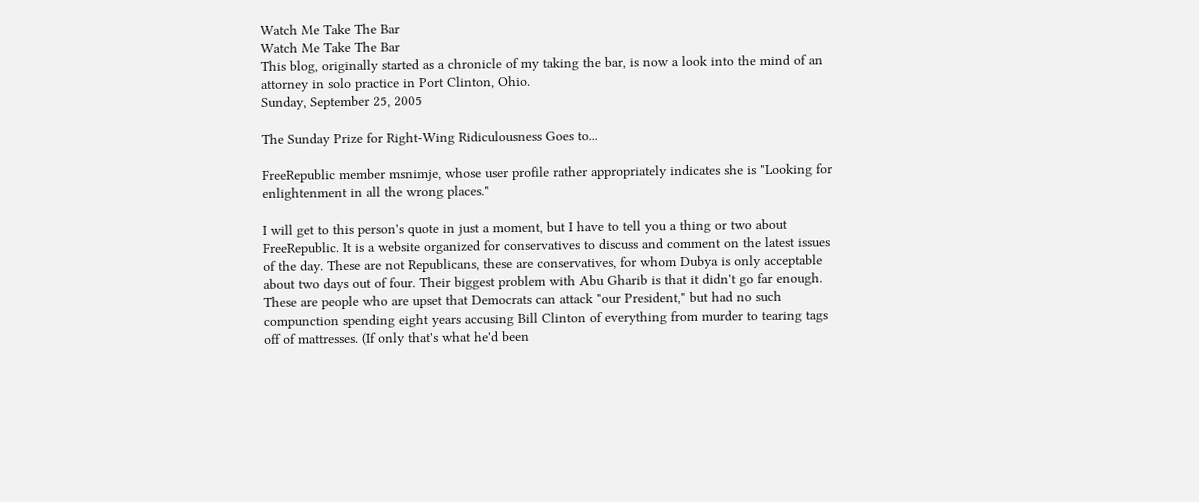Watch Me Take The Bar
Watch Me Take The Bar
This blog, originally started as a chronicle of my taking the bar, is now a look into the mind of an attorney in solo practice in Port Clinton, Ohio.
Sunday, September 25, 2005

The Sunday Prize for Right-Wing Ridiculousness Goes to...

FreeRepublic member msnimje, whose user profile rather appropriately indicates she is "Looking for enlightenment in all the wrong places."

I will get to this person's quote in just a moment, but I have to tell you a thing or two about FreeRepublic. It is a website organized for conservatives to discuss and comment on the latest issues of the day. These are not Republicans, these are conservatives, for whom Dubya is only acceptable about two days out of four. Their biggest problem with Abu Gharib is that it didn't go far enough. These are people who are upset that Democrats can attack "our President," but had no such compunction spending eight years accusing Bill Clinton of everything from murder to tearing tags off of mattresses. (If only that's what he'd been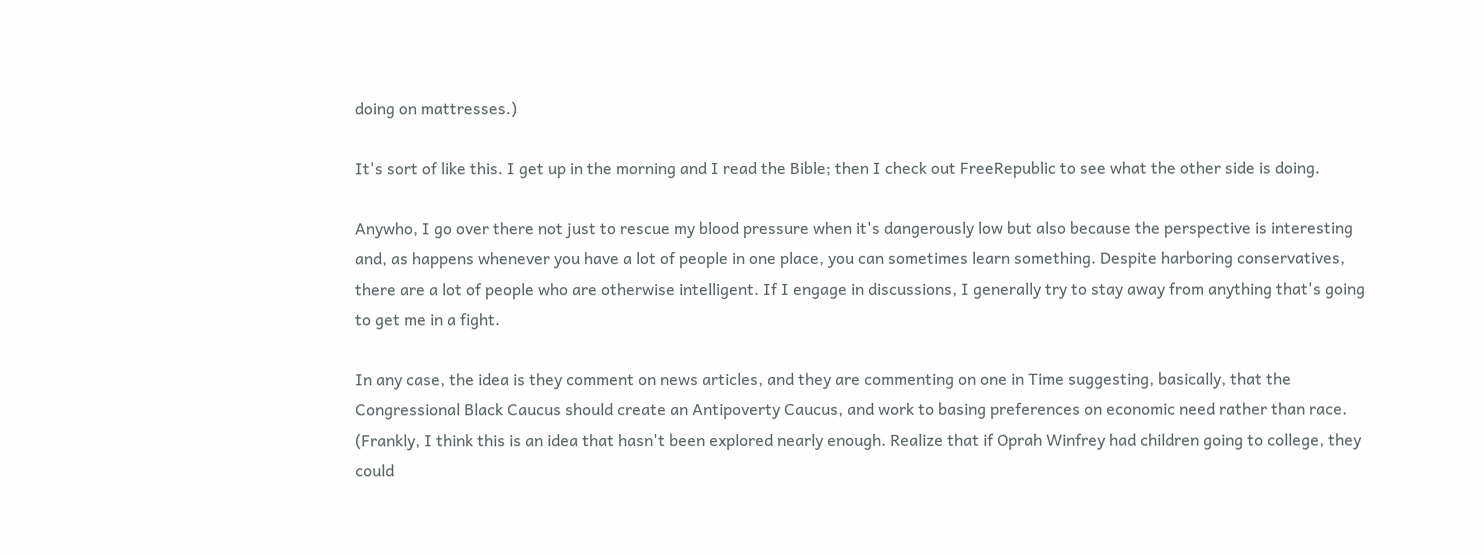doing on mattresses.)

It's sort of like this. I get up in the morning and I read the Bible; then I check out FreeRepublic to see what the other side is doing.

Anywho, I go over there not just to rescue my blood pressure when it's dangerously low but also because the perspective is interesting and, as happens whenever you have a lot of people in one place, you can sometimes learn something. Despite harboring conservatives, there are a lot of people who are otherwise intelligent. If I engage in discussions, I generally try to stay away from anything that's going to get me in a fight.

In any case, the idea is they comment on news articles, and they are commenting on one in Time suggesting, basically, that the Congressional Black Caucus should create an Antipoverty Caucus, and work to basing preferences on economic need rather than race. (Frankly, I think this is an idea that hasn't been explored nearly enough. Realize that if Oprah Winfrey had children going to college, they could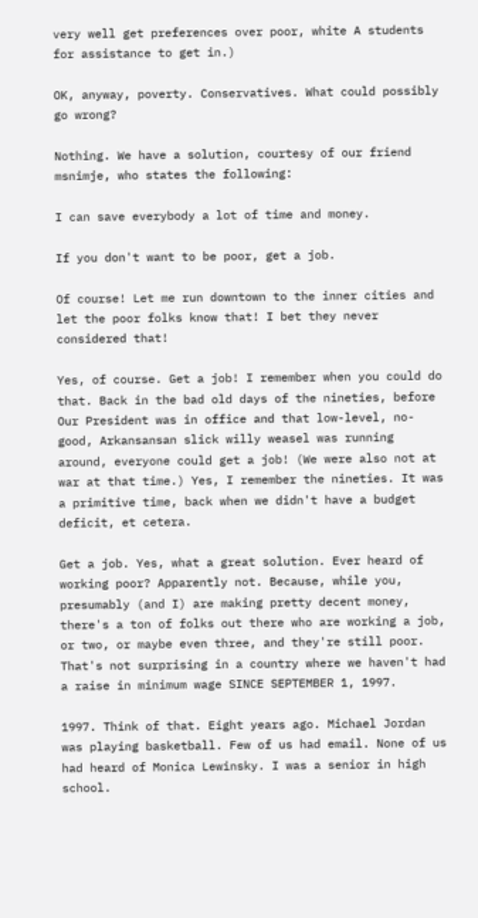very well get preferences over poor, white A students for assistance to get in.)

OK, anyway, poverty. Conservatives. What could possibly go wrong?

Nothing. We have a solution, courtesy of our friend msnimje, who states the following:

I can save everybody a lot of time and money.

If you don't want to be poor, get a job.

Of course! Let me run downtown to the inner cities and let the poor folks know that! I bet they never considered that!

Yes, of course. Get a job! I remember when you could do that. Back in the bad old days of the nineties, before Our President was in office and that low-level, no-good, Arkansansan slick willy weasel was running around, everyone could get a job! (We were also not at war at that time.) Yes, I remember the nineties. It was a primitive time, back when we didn't have a budget deficit, et cetera.

Get a job. Yes, what a great solution. Ever heard of working poor? Apparently not. Because, while you, presumably (and I) are making pretty decent money, there's a ton of folks out there who are working a job, or two, or maybe even three, and they're still poor. That's not surprising in a country where we haven't had a raise in minimum wage SINCE SEPTEMBER 1, 1997.

1997. Think of that. Eight years ago. Michael Jordan was playing basketball. Few of us had email. None of us had heard of Monica Lewinsky. I was a senior in high school.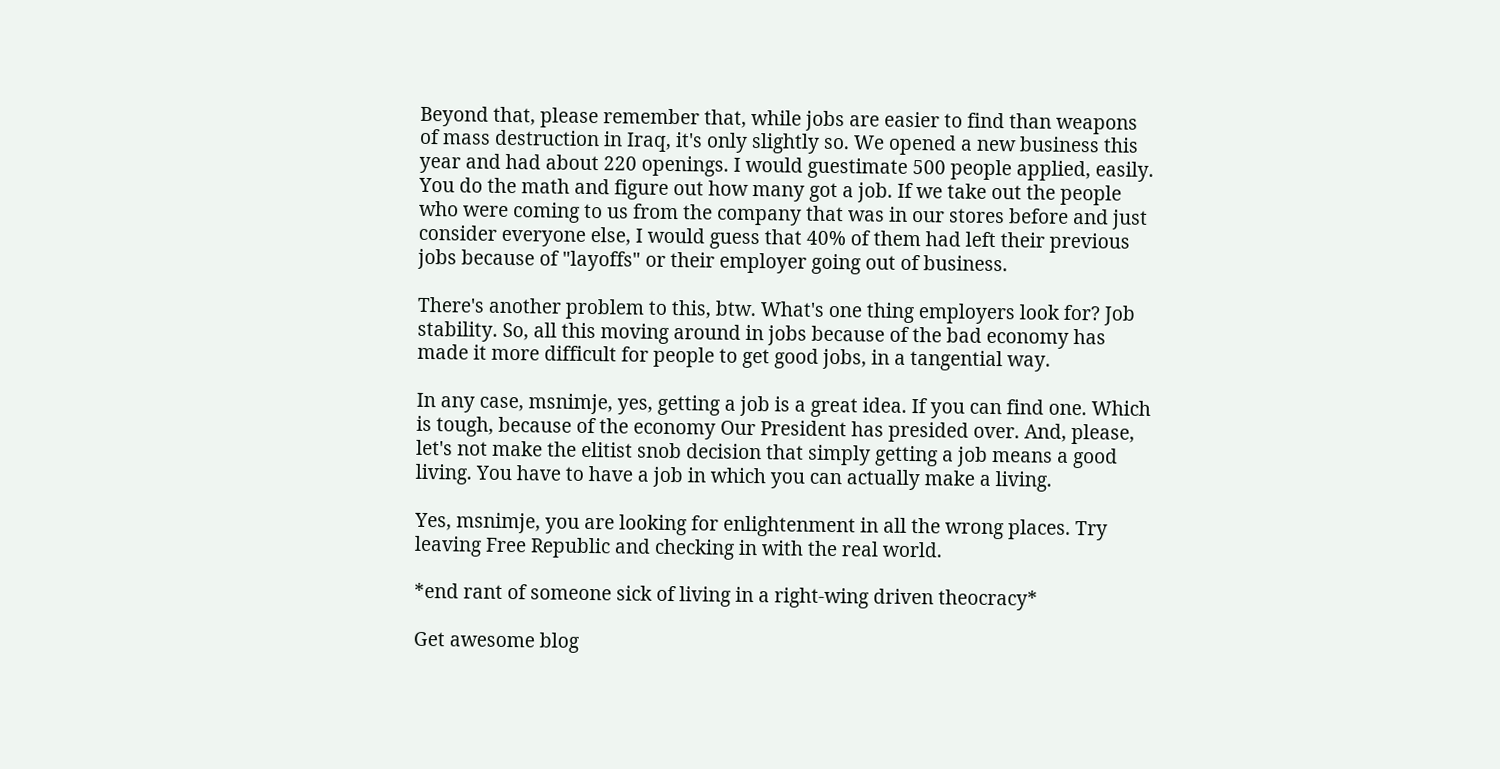Beyond that, please remember that, while jobs are easier to find than weapons of mass destruction in Iraq, it's only slightly so. We opened a new business this year and had about 220 openings. I would guestimate 500 people applied, easily. You do the math and figure out how many got a job. If we take out the people who were coming to us from the company that was in our stores before and just consider everyone else, I would guess that 40% of them had left their previous jobs because of "layoffs" or their employer going out of business.

There's another problem to this, btw. What's one thing employers look for? Job stability. So, all this moving around in jobs because of the bad economy has made it more difficult for people to get good jobs, in a tangential way.

In any case, msnimje, yes, getting a job is a great idea. If you can find one. Which is tough, because of the economy Our President has presided over. And, please, let's not make the elitist snob decision that simply getting a job means a good living. You have to have a job in which you can actually make a living.

Yes, msnimje, you are looking for enlightenment in all the wrong places. Try leaving Free Republic and checking in with the real world.

*end rant of someone sick of living in a right-wing driven theocracy*

Get awesome blog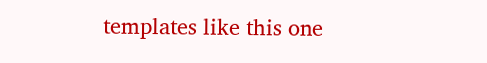templates like this one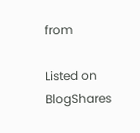from

Listed on BlogShares